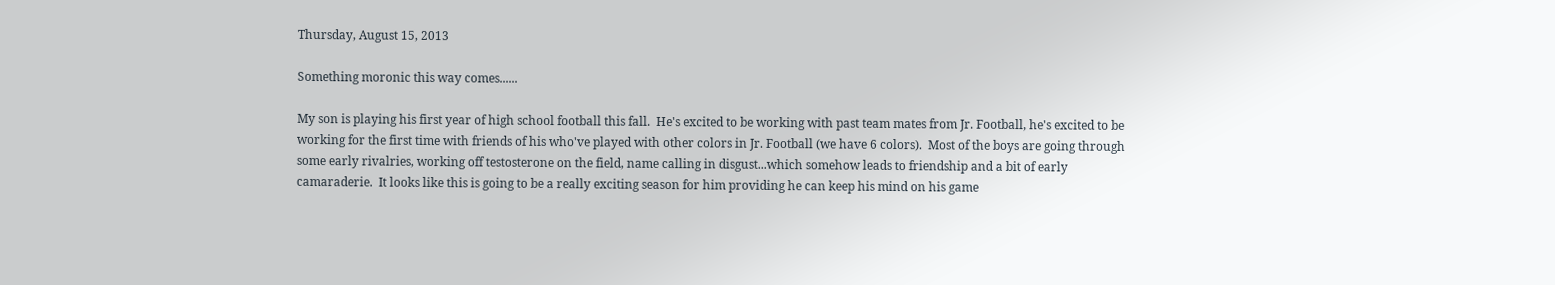Thursday, August 15, 2013

Something moronic this way comes......

My son is playing his first year of high school football this fall.  He's excited to be working with past team mates from Jr. Football, he's excited to be working for the first time with friends of his who've played with other colors in Jr. Football (we have 6 colors).  Most of the boys are going through some early rivalries, working off testosterone on the field, name calling in disgust...which somehow leads to friendship and a bit of early camaraderie.  It looks like this is going to be a really exciting season for him providing he can keep his mind on his game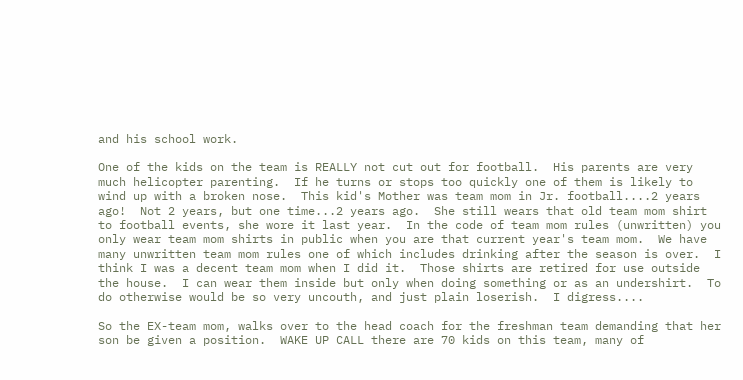and his school work.

One of the kids on the team is REALLY not cut out for football.  His parents are very much helicopter parenting.  If he turns or stops too quickly one of them is likely to wind up with a broken nose.  This kid's Mother was team mom in Jr. football....2 years ago!  Not 2 years, but one time...2 years ago.  She still wears that old team mom shirt to football events, she wore it last year.  In the code of team mom rules (unwritten) you only wear team mom shirts in public when you are that current year's team mom.  We have many unwritten team mom rules one of which includes drinking after the season is over.  I think I was a decent team mom when I did it.  Those shirts are retired for use outside the house.  I can wear them inside but only when doing something or as an undershirt.  To do otherwise would be so very uncouth, and just plain loserish.  I digress....

So the EX-team mom, walks over to the head coach for the freshman team demanding that her son be given a position.  WAKE UP CALL there are 70 kids on this team, many of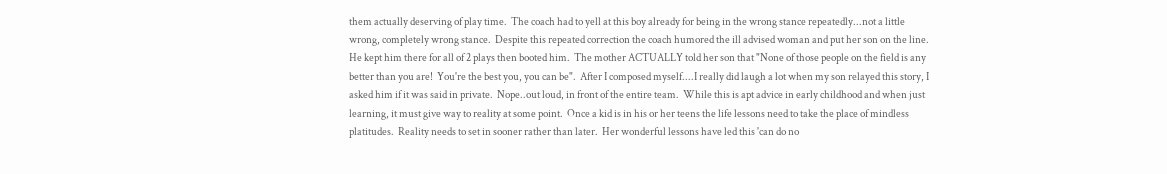them actually deserving of play time.  The coach had to yell at this boy already for being in the wrong stance repeatedly...not a little wrong, completely wrong stance.  Despite this repeated correction the coach humored the ill advised woman and put her son on the line. He kept him there for all of 2 plays then booted him.  The mother ACTUALLY told her son that "None of those people on the field is any better than you are!  You're the best you, you can be".  After I composed myself....I really did laugh a lot when my son relayed this story, I asked him if it was said in private.  Nope..out loud, in front of the entire team.  While this is apt advice in early childhood and when just learning, it must give way to reality at some point.  Once a kid is in his or her teens the life lessons need to take the place of mindless platitudes.  Reality needs to set in sooner rather than later.  Her wonderful lessons have led this 'can do no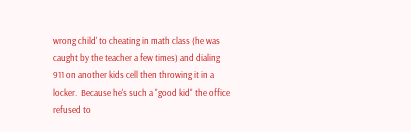wrong child' to cheating in math class (he was caught by the teacher a few times) and dialing 911 on another kids cell then throwing it in a locker.  Because he's such a "good kid" the office refused to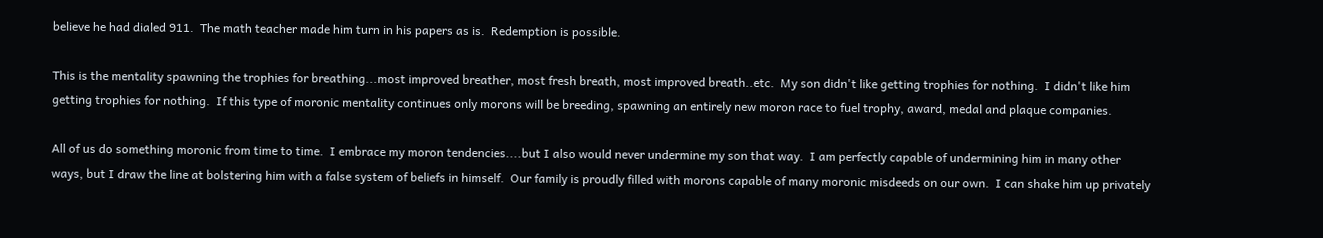believe he had dialed 911.  The math teacher made him turn in his papers as is.  Redemption is possible.

This is the mentality spawning the trophies for breathing...most improved breather, most fresh breath, most improved breath..etc.  My son didn't like getting trophies for nothing.  I didn't like him getting trophies for nothing.  If this type of moronic mentality continues only morons will be breeding, spawning an entirely new moron race to fuel trophy, award, medal and plaque companies.

All of us do something moronic from time to time.  I embrace my moron tendencies....but I also would never undermine my son that way.  I am perfectly capable of undermining him in many other ways, but I draw the line at bolstering him with a false system of beliefs in himself.  Our family is proudly filled with morons capable of many moronic misdeeds on our own.  I can shake him up privately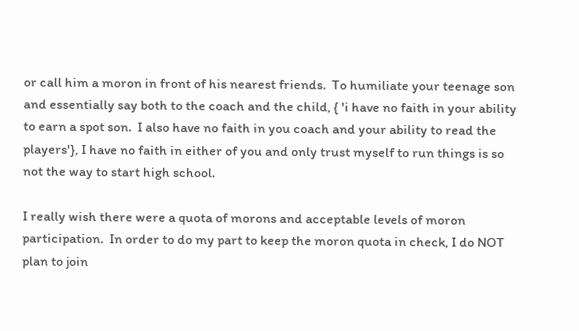or call him a moron in front of his nearest friends.  To humiliate your teenage son and essentially say both to the coach and the child, { 'i have no faith in your ability to earn a spot son.  I also have no faith in you coach and your ability to read the players'}, I have no faith in either of you and only trust myself to run things is so not the way to start high school.

I really wish there were a quota of morons and acceptable levels of moron participation.  In order to do my part to keep the moron quota in check, I do NOT plan to join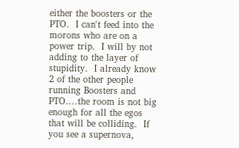either the boosters or the PTO.  I can't feed into the morons who are on a power trip.  I will by not adding to the layer of stupidity.  I already know 2 of the other people running Boosters and PTO....the room is not big enough for all the egos that will be colliding.  If you see a supernova,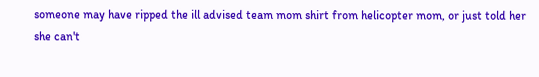someone may have ripped the ill advised team mom shirt from helicopter mom, or just told her she can't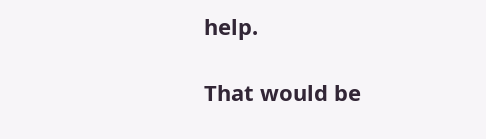help.

That would be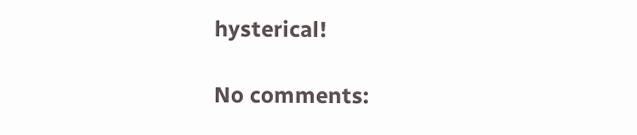hysterical!

No comments: